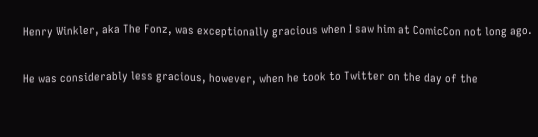Henry Winkler, aka The Fonz, was exceptionally gracious when I saw him at ComicCon not long ago.

He was considerably less gracious, however, when he took to Twitter on the day of the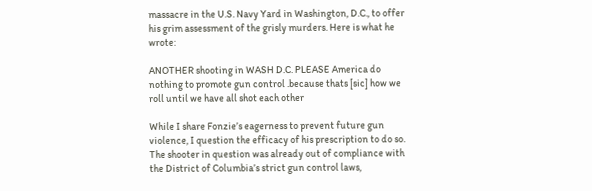massacre in the U.S. Navy Yard in Washington, D.C., to offer his grim assessment of the grisly murders. Here is what he wrote:

ANOTHER shooting in WASH D.C. PLEASE America do nothing to promote gun control .because thats [sic] how we roll until we have all shot each other

While I share Fonzie’s eagerness to prevent future gun violence, I question the efficacy of his prescription to do so. The shooter in question was already out of compliance with the District of Columbia’s strict gun control laws,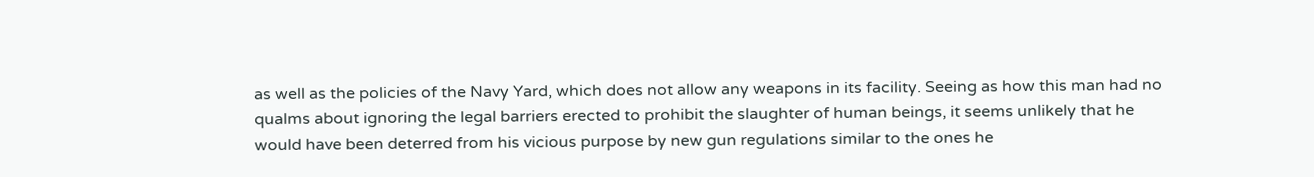as well as the policies of the Navy Yard, which does not allow any weapons in its facility. Seeing as how this man had no qualms about ignoring the legal barriers erected to prohibit the slaughter of human beings, it seems unlikely that he would have been deterred from his vicious purpose by new gun regulations similar to the ones he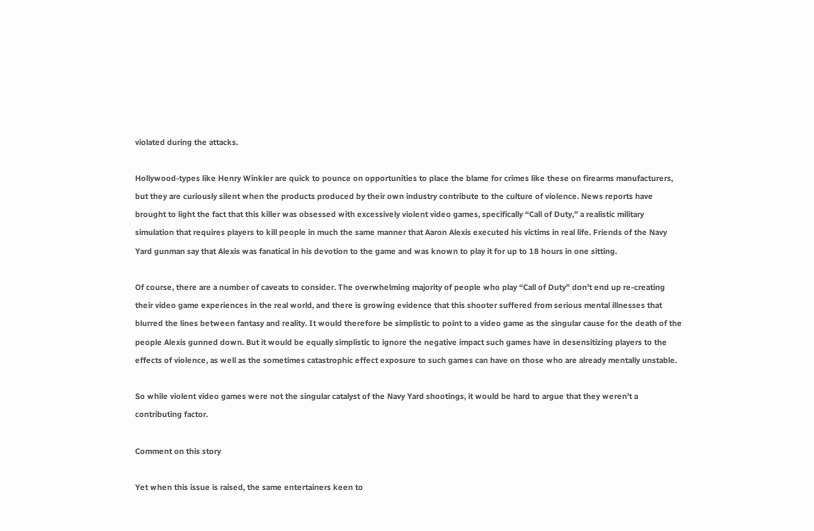violated during the attacks.

Hollywood-types like Henry Winkler are quick to pounce on opportunities to place the blame for crimes like these on firearms manufacturers, but they are curiously silent when the products produced by their own industry contribute to the culture of violence. News reports have brought to light the fact that this killer was obsessed with excessively violent video games, specifically “Call of Duty,” a realistic military simulation that requires players to kill people in much the same manner that Aaron Alexis executed his victims in real life. Friends of the Navy Yard gunman say that Alexis was fanatical in his devotion to the game and was known to play it for up to 18 hours in one sitting.

Of course, there are a number of caveats to consider. The overwhelming majority of people who play “Call of Duty” don’t end up re-creating their video game experiences in the real world, and there is growing evidence that this shooter suffered from serious mental illnesses that blurred the lines between fantasy and reality. It would therefore be simplistic to point to a video game as the singular cause for the death of the people Alexis gunned down. But it would be equally simplistic to ignore the negative impact such games have in desensitizing players to the effects of violence, as well as the sometimes catastrophic effect exposure to such games can have on those who are already mentally unstable.

So while violent video games were not the singular catalyst of the Navy Yard shootings, it would be hard to argue that they weren’t a contributing factor.

Comment on this story

Yet when this issue is raised, the same entertainers keen to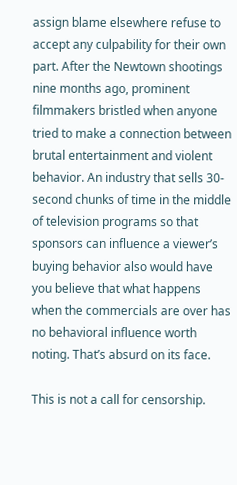assign blame elsewhere refuse to accept any culpability for their own part. After the Newtown shootings nine months ago, prominent filmmakers bristled when anyone tried to make a connection between brutal entertainment and violent behavior. An industry that sells 30-second chunks of time in the middle of television programs so that sponsors can influence a viewer’s buying behavior also would have you believe that what happens when the commercials are over has no behavioral influence worth noting. That’s absurd on its face.

This is not a call for censorship.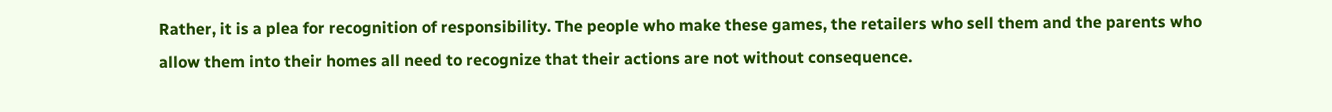Rather, it is a plea for recognition of responsibility. The people who make these games, the retailers who sell them and the parents who allow them into their homes all need to recognize that their actions are not without consequence.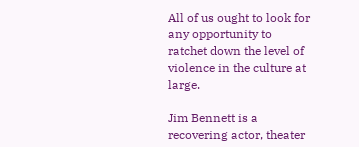All of us ought to look for any opportunity to ratchet down the level of violence in the culture at large.

Jim Bennett is a recovering actor, theater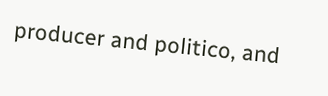producer and politico, and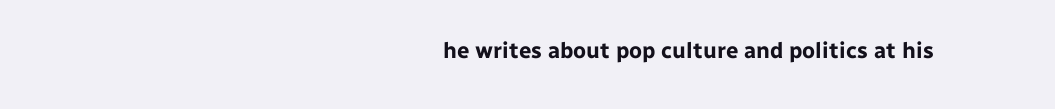he writes about pop culture and politics at his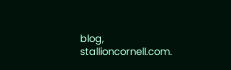blog, stallioncornell.com.